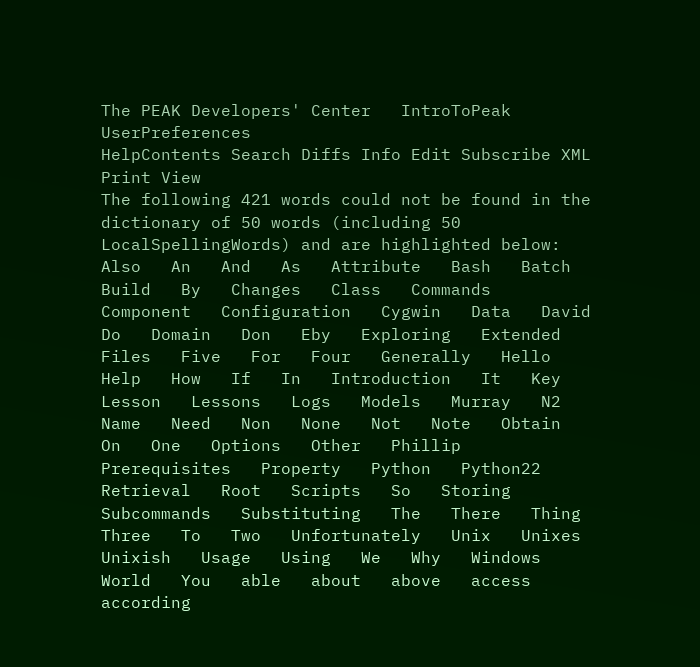The PEAK Developers' Center   IntroToPeak UserPreferences
HelpContents Search Diffs Info Edit Subscribe XML Print View
The following 421 words could not be found in the dictionary of 50 words (including 50 LocalSpellingWords) and are highlighted below:
Also   An   And   As   Attribute   Bash   Batch   Build   By   Changes   Class   Commands   Component   Configuration   Cygwin   Data   David   Do   Domain   Don   Eby   Exploring   Extended   Files   Five   For   Four   Generally   Hello   Help   How   If   In   Introduction   It   Key   Lesson   Lessons   Logs   Models   Murray   N2   Name   Need   Non   None   Not   Note   Obtain   On   One   Options   Other   Phillip   Prerequisites   Property   Python   Python22   Retrieval   Root   Scripts   So   Storing   Subcommands   Substituting   The   There   Thing   Three   To   Two   Unfortunately   Unix   Unixes   Unixish   Usage   Using   We   Why   Windows   World   You   able   about   above   access   according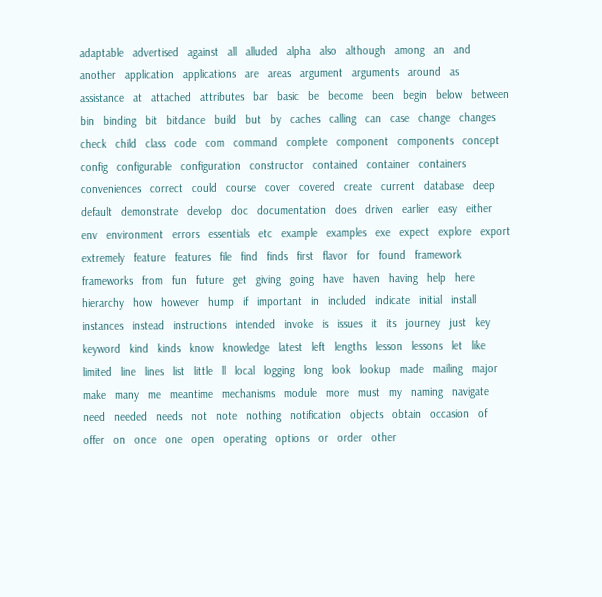adaptable   advertised   against   all   alluded   alpha   also   although   among   an   and   another   application   applications   are   areas   argument   arguments   around   as   assistance   at   attached   attributes   bar   basic   be   become   been   begin   below   between   bin   binding   bit   bitdance   build   but   by   caches   calling   can   case   change   changes   check   child   class   code   com   command   complete   component   components   concept   config   configurable   configuration   constructor   contained   container   containers   conveniences   correct   could   course   cover   covered   create   current   database   deep   default   demonstrate   develop   doc   documentation   does   driven   earlier   easy   either   env   environment   errors   essentials   etc   example   examples   exe   expect   explore   export   extremely   feature   features   file   find   finds   first   flavor   for   found   framework   frameworks   from   fun   future   get   giving   going   have   haven   having   help   here   hierarchy   how   however   hump   if   important   in   included   indicate   initial   install   instances   instead   instructions   intended   invoke   is   issues   it   its   journey   just   key   keyword   kind   kinds   know   knowledge   latest   left   lengths   lesson   lessons   let   like   limited   line   lines   list   little   ll   local   logging   long   look   lookup   made   mailing   major   make   many   me   meantime   mechanisms   module   more   must   my   naming   navigate   need   needed   needs   not   note   nothing   notification   objects   obtain   occasion   of   offer   on   once   one   open   operating   options   or   order   other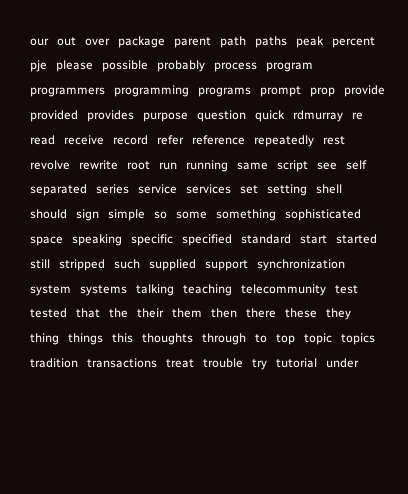our   out   over   package   parent   path   paths   peak   percent   pje   please   possible   probably   process   program   programmers   programming   programs   prompt   prop   provide   provided   provides   purpose   question   quick   rdmurray   re   read   receive   record   refer   reference   repeatedly   rest   revolve   rewrite   root   run   running   same   script   see   self   separated   series   service   services   set   setting   shell   should   sign   simple   so   some   something   sophisticated   space   speaking   specific   specified   standard   start   started   still   stripped   such   supplied   support   synchronization   system   systems   talking   teaching   telecommunity   test   tested   that   the   their   them   then   there   these   they   thing   things   this   thoughts   through   to   top   topic   topics   tradition   transactions   treat   trouble   try   tutorial   under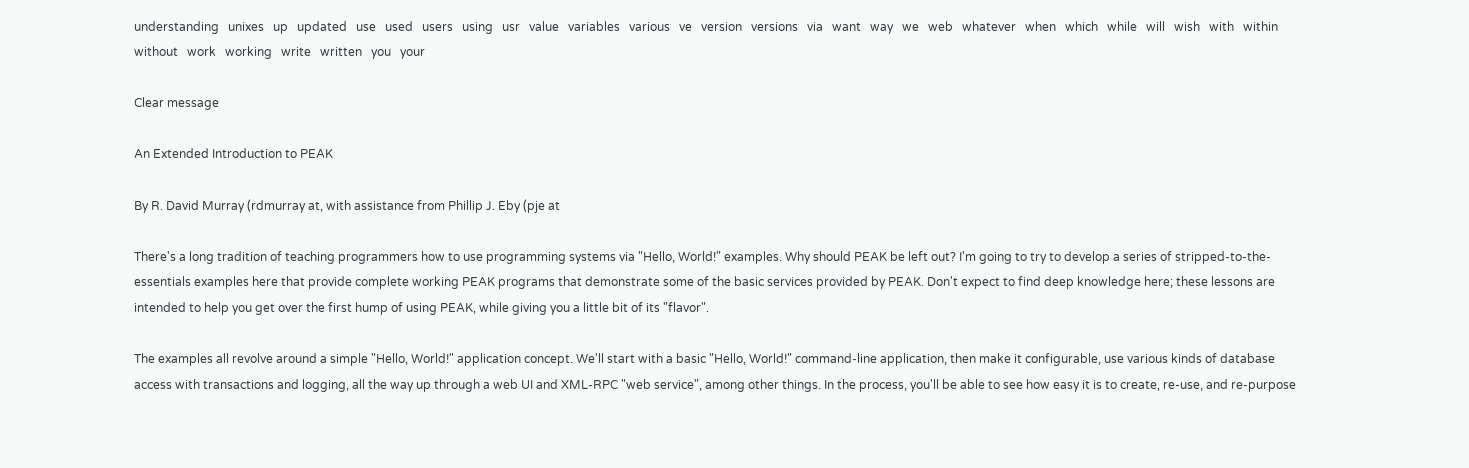understanding   unixes   up   updated   use   used   users   using   usr   value   variables   various   ve   version   versions   via   want   way   we   web   whatever   when   which   while   will   wish   with   within   without   work   working   write   written   you   your

Clear message

An Extended Introduction to PEAK

By R. David Murray (rdmurray at, with assistance from Phillip J. Eby (pje at

There's a long tradition of teaching programmers how to use programming systems via "Hello, World!" examples. Why should PEAK be left out? I'm going to try to develop a series of stripped-to-the-essentials examples here that provide complete working PEAK programs that demonstrate some of the basic services provided by PEAK. Don't expect to find deep knowledge here; these lessons are intended to help you get over the first hump of using PEAK, while giving you a little bit of its "flavor".

The examples all revolve around a simple "Hello, World!" application concept. We'll start with a basic "Hello, World!" command-line application, then make it configurable, use various kinds of database access with transactions and logging, all the way up through a web UI and XML-RPC "web service", among other things. In the process, you'll be able to see how easy it is to create, re-use, and re-purpose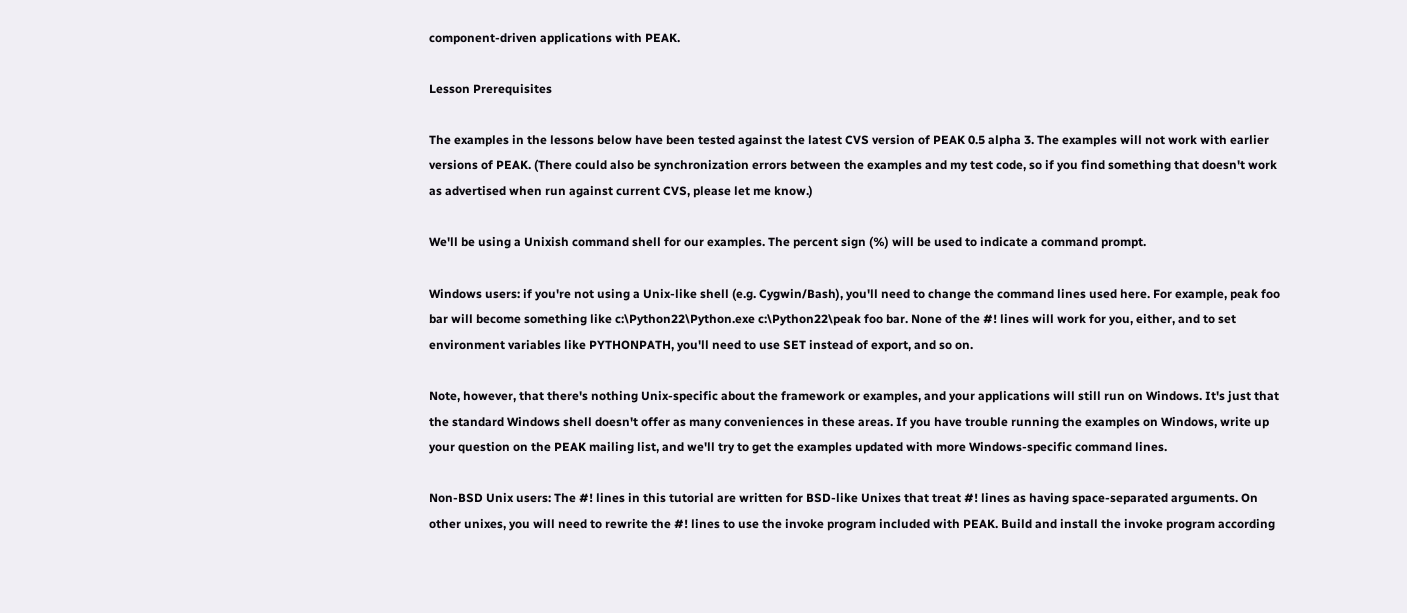component-driven applications with PEAK.

Lesson Prerequisites

The examples in the lessons below have been tested against the latest CVS version of PEAK 0.5 alpha 3. The examples will not work with earlier versions of PEAK. (There could also be synchronization errors between the examples and my test code, so if you find something that doesn't work as advertised when run against current CVS, please let me know.)

We'll be using a Unixish command shell for our examples. The percent sign (%) will be used to indicate a command prompt.

Windows users: if you're not using a Unix-like shell (e.g. Cygwin/Bash), you'll need to change the command lines used here. For example, peak foo bar will become something like c:\Python22\Python.exe c:\Python22\peak foo bar. None of the #! lines will work for you, either, and to set environment variables like PYTHONPATH, you'll need to use SET instead of export, and so on.

Note, however, that there's nothing Unix-specific about the framework or examples, and your applications will still run on Windows. It's just that the standard Windows shell doesn't offer as many conveniences in these areas. If you have trouble running the examples on Windows, write up your question on the PEAK mailing list, and we'll try to get the examples updated with more Windows-specific command lines.

Non-BSD Unix users: The #! lines in this tutorial are written for BSD-like Unixes that treat #! lines as having space-separated arguments. On other unixes, you will need to rewrite the #! lines to use the invoke program included with PEAK. Build and install the invoke program according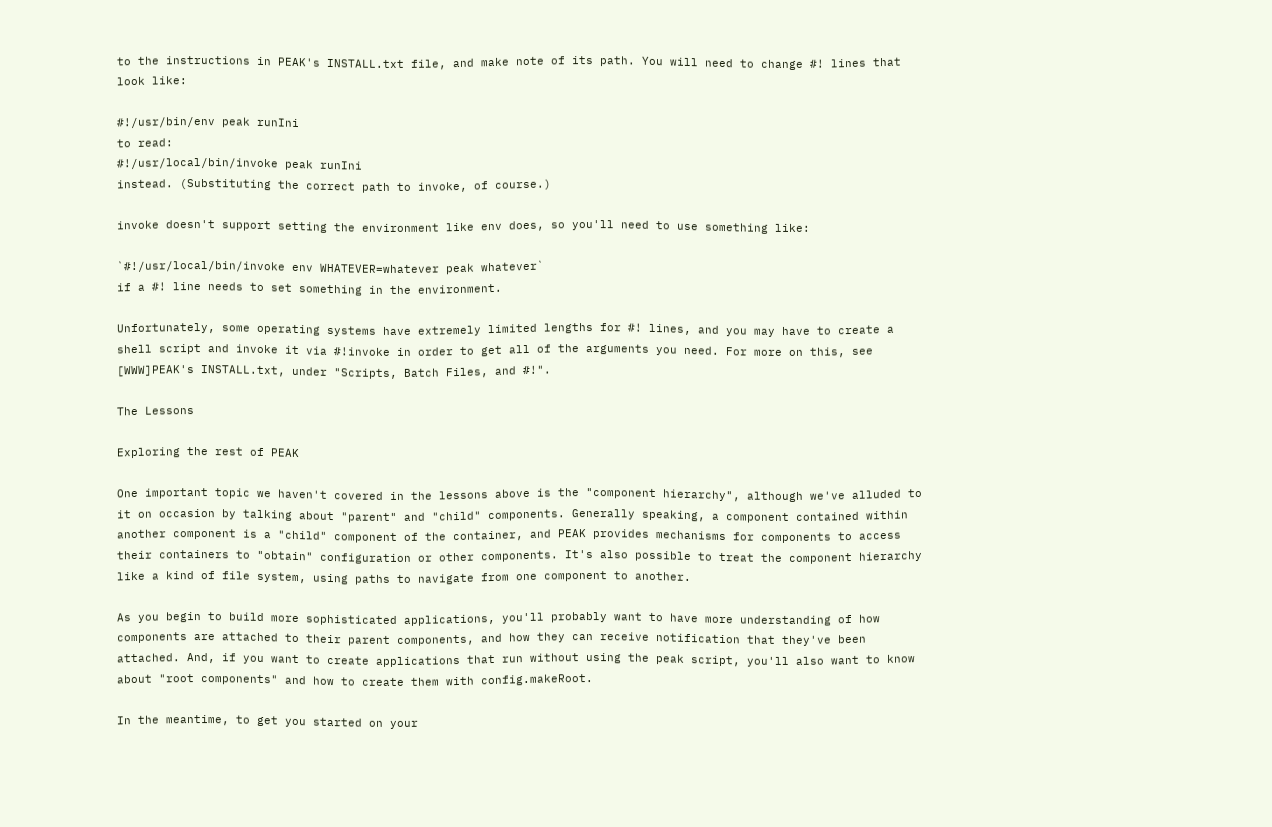to the instructions in PEAK's INSTALL.txt file, and make note of its path. You will need to change #! lines that look like:

#!/usr/bin/env peak runIni
to read:
#!/usr/local/bin/invoke peak runIni
instead. (Substituting the correct path to invoke, of course.)

invoke doesn't support setting the environment like env does, so you'll need to use something like:

`#!/usr/local/bin/invoke env WHATEVER=whatever peak whatever`
if a #! line needs to set something in the environment.

Unfortunately, some operating systems have extremely limited lengths for #! lines, and you may have to create a shell script and invoke it via #!invoke in order to get all of the arguments you need. For more on this, see [WWW]PEAK's INSTALL.txt, under "Scripts, Batch Files, and #!".

The Lessons

Exploring the rest of PEAK

One important topic we haven't covered in the lessons above is the "component hierarchy", although we've alluded to it on occasion by talking about "parent" and "child" components. Generally speaking, a component contained within another component is a "child" component of the container, and PEAK provides mechanisms for components to access their containers to "obtain" configuration or other components. It's also possible to treat the component hierarchy like a kind of file system, using paths to navigate from one component to another.

As you begin to build more sophisticated applications, you'll probably want to have more understanding of how components are attached to their parent components, and how they can receive notification that they've been attached. And, if you want to create applications that run without using the peak script, you'll also want to know about "root components" and how to create them with config.makeRoot.

In the meantime, to get you started on your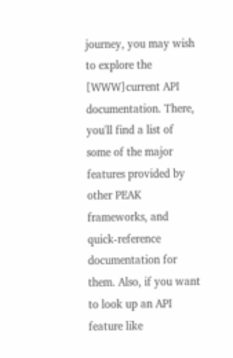journey, you may wish to explore the [WWW]current API documentation. There, you'll find a list of some of the major features provided by other PEAK frameworks, and quick-reference documentation for them. Also, if you want to look up an API feature like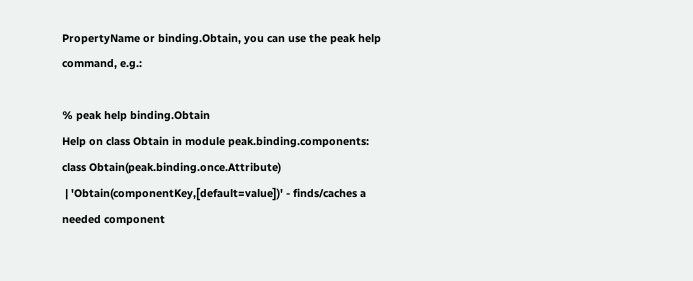PropertyName or binding.Obtain, you can use the peak help command, e.g.:

% peak help binding.Obtain
Help on class Obtain in module peak.binding.components:
class Obtain(peak.binding.once.Attribute)
 | 'Obtain(componentKey,[default=value])' - finds/caches a needed component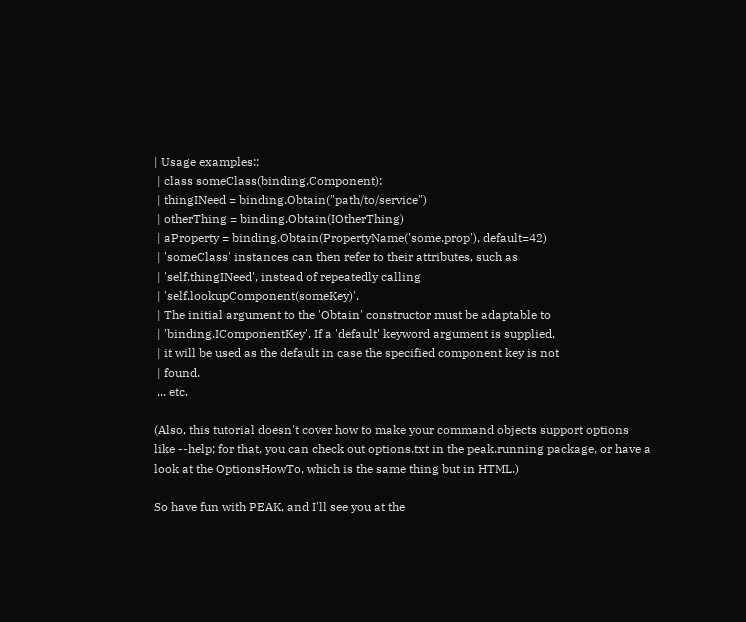| Usage examples::
 | class someClass(binding.Component):
 | thingINeed = binding.Obtain("path/to/service")
 | otherThing = binding.Obtain(IOtherThing)
 | aProperty = binding.Obtain(PropertyName('some.prop'), default=42)
 | 'someClass' instances can then refer to their attributes, such as
 | 'self.thingINeed', instead of repeatedly calling
 | 'self.lookupComponent(someKey)'.
 | The initial argument to the 'Obtain' constructor must be adaptable to
 | 'binding.IComponentKey'. If a 'default' keyword argument is supplied,
 | it will be used as the default in case the specified component key is not
 | found.
 ... etc.

(Also, this tutorial doesn't cover how to make your command objects support options like --help; for that, you can check out options.txt in the peak.running package, or have a look at the OptionsHowTo, which is the same thing but in HTML.)

So have fun with PEAK, and I'll see you at the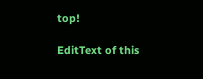top!

EditText of this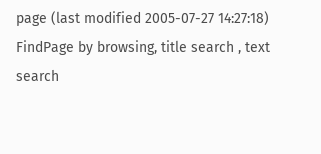page (last modified 2005-07-27 14:27:18)
FindPage by browsing, title search , text search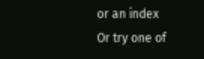or an index
Or try one of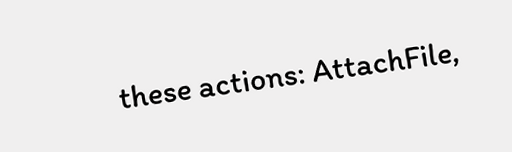these actions: AttachFile,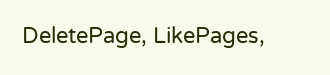DeletePage, LikePages,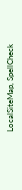LocalSiteMap, SpellCheck